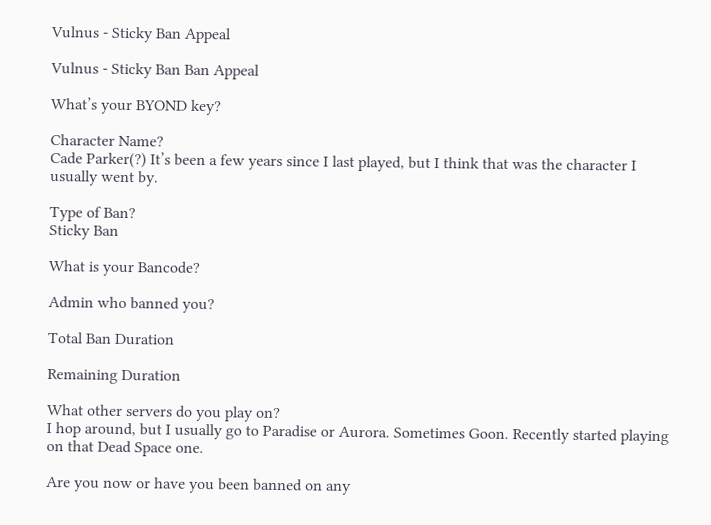Vulnus - Sticky Ban Appeal

Vulnus - Sticky Ban Ban Appeal

What’s your BYOND key?

Character Name?
Cade Parker(?) It’s been a few years since I last played, but I think that was the character I usually went by.

Type of Ban?
Sticky Ban

What is your Bancode?

Admin who banned you?

Total Ban Duration

Remaining Duration

What other servers do you play on?
I hop around, but I usually go to Paradise or Aurora. Sometimes Goon. Recently started playing on that Dead Space one.

Are you now or have you been banned on any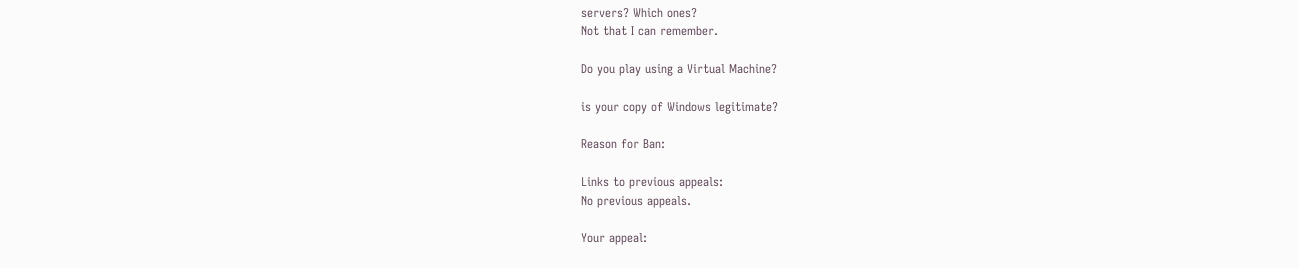servers? Which ones?
Not that I can remember.

Do you play using a Virtual Machine?

is your copy of Windows legitimate?

Reason for Ban:

Links to previous appeals:
No previous appeals.

Your appeal: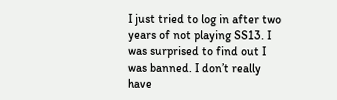I just tried to log in after two years of not playing SS13. I was surprised to find out I was banned. I don’t really have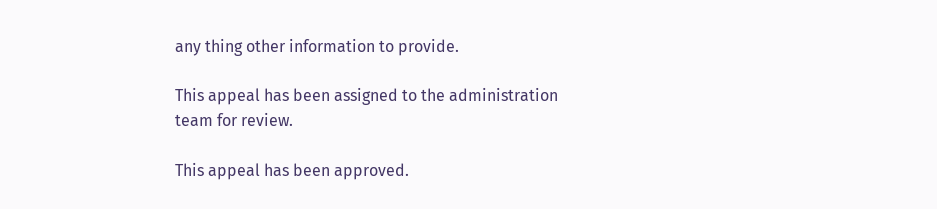any thing other information to provide.

This appeal has been assigned to the administration team for review.

This appeal has been approved.